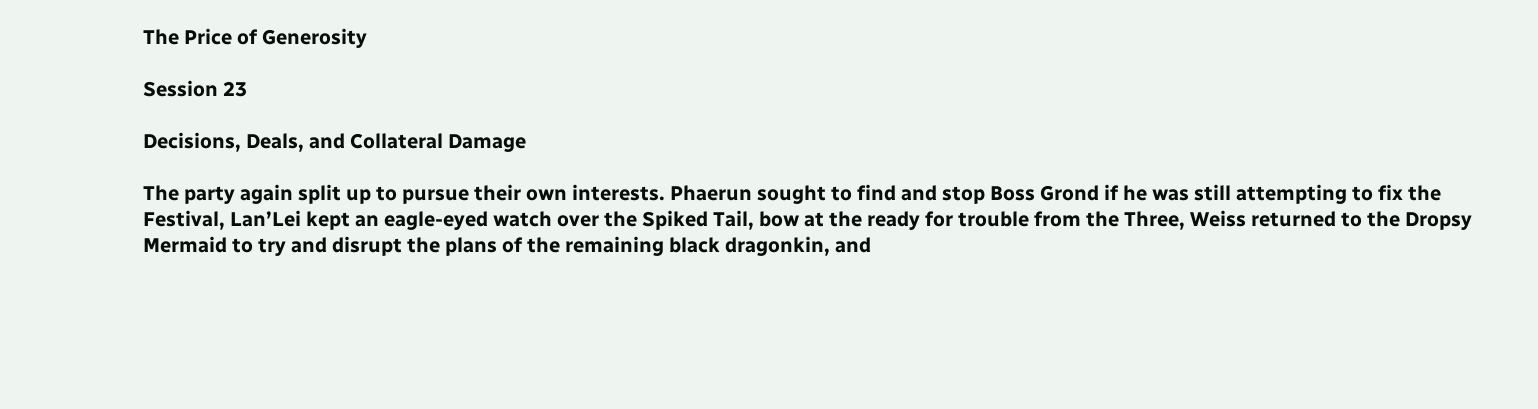The Price of Generosity

Session 23

Decisions, Deals, and Collateral Damage

The party again split up to pursue their own interests. Phaerun sought to find and stop Boss Grond if he was still attempting to fix the Festival, Lan’Lei kept an eagle-eyed watch over the Spiked Tail, bow at the ready for trouble from the Three, Weiss returned to the Dropsy Mermaid to try and disrupt the plans of the remaining black dragonkin, and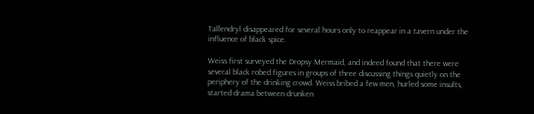Tallendryl disappeared for several hours only to reappear in a tavern under the influence of black spice.

Weiss first surveyed the Dropsy Mermaid, and indeed found that there were several black robed figures in groups of three discussing things quietly on the periphery of the drinking crowd. Weiss bribed a few men, hurled some insults, started drama between drunken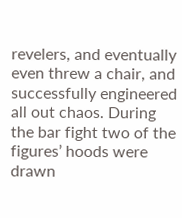revelers, and eventually even threw a chair, and successfully engineered all out chaos. During the bar fight two of the figures’ hoods were drawn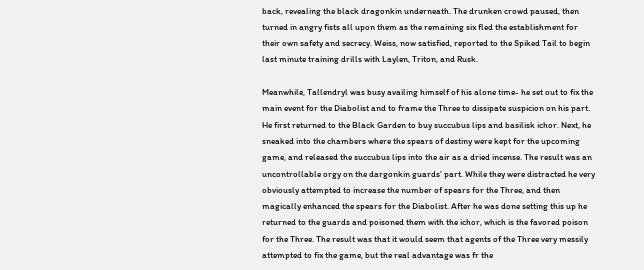back, revealing the black dragonkin underneath. The drunken crowd paused, then turned in angry fists all upon them as the remaining six fled the establishment for their own safety and secrecy. Weiss, now satisfied, reported to the Spiked Tail to begin last minute training drills with Laylen, Triton, and Rusk.

Meanwhile, Tallendryl was busy availing himself of his alone time- he set out to fix the main event for the Diabolist and to frame the Three to dissipate suspicion on his part. He first returned to the Black Garden to buy succubus lips and basilisk ichor. Next, he sneaked into the chambers where the spears of destiny were kept for the upcoming game, and released the succubus lips into the air as a dried incense. The result was an uncontrollable orgy on the dargonkin guards’ part. While they were distracted he very obviously attempted to increase the number of spears for the Three, and then magically enhanced the spears for the Diabolist. After he was done setting this up he returned to the guards and poisoned them with the ichor, which is the favored poison for the Three. The result was that it would seem that agents of the Three very messily attempted to fix the game, but the real advantage was fr the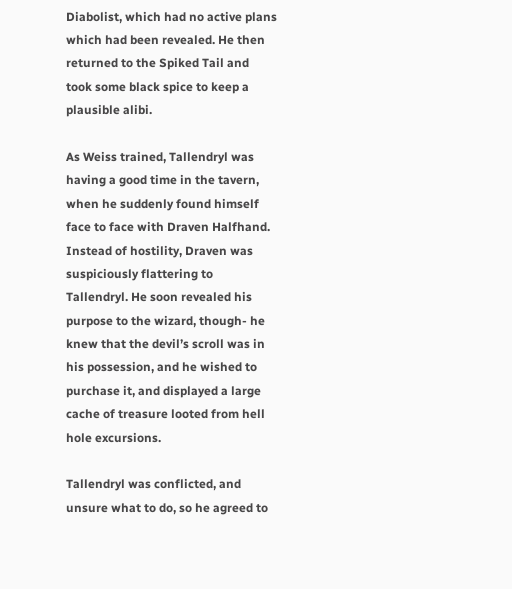Diabolist, which had no active plans which had been revealed. He then returned to the Spiked Tail and took some black spice to keep a plausible alibi.

As Weiss trained, Tallendryl was having a good time in the tavern, when he suddenly found himself face to face with Draven Halfhand. Instead of hostility, Draven was suspiciously flattering to Tallendryl. He soon revealed his purpose to the wizard, though- he knew that the devil’s scroll was in his possession, and he wished to purchase it, and displayed a large cache of treasure looted from hell hole excursions.

Tallendryl was conflicted, and unsure what to do, so he agreed to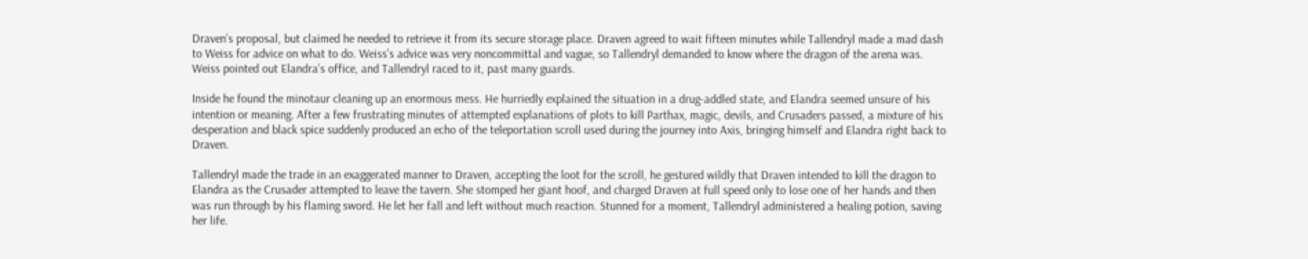Draven’s proposal, but claimed he needed to retrieve it from its secure storage place. Draven agreed to wait fifteen minutes while Tallendryl made a mad dash to Weiss for advice on what to do. Weiss’s advice was very noncommittal and vague, so Tallendryl demanded to know where the dragon of the arena was. Weiss pointed out Elandra’s office, and Tallendryl raced to it, past many guards.

Inside he found the minotaur cleaning up an enormous mess. He hurriedly explained the situation in a drug-addled state, and Elandra seemed unsure of his intention or meaning. After a few frustrating minutes of attempted explanations of plots to kill Parthax, magic, devils, and Crusaders passed, a mixture of his desperation and black spice suddenly produced an echo of the teleportation scroll used during the journey into Axis, bringing himself and Elandra right back to Draven.

Tallendryl made the trade in an exaggerated manner to Draven, accepting the loot for the scroll, he gestured wildly that Draven intended to kill the dragon to Elandra as the Crusader attempted to leave the tavern. She stomped her giant hoof, and charged Draven at full speed only to lose one of her hands and then was run through by his flaming sword. He let her fall and left without much reaction. Stunned for a moment, Tallendryl administered a healing potion, saving her life.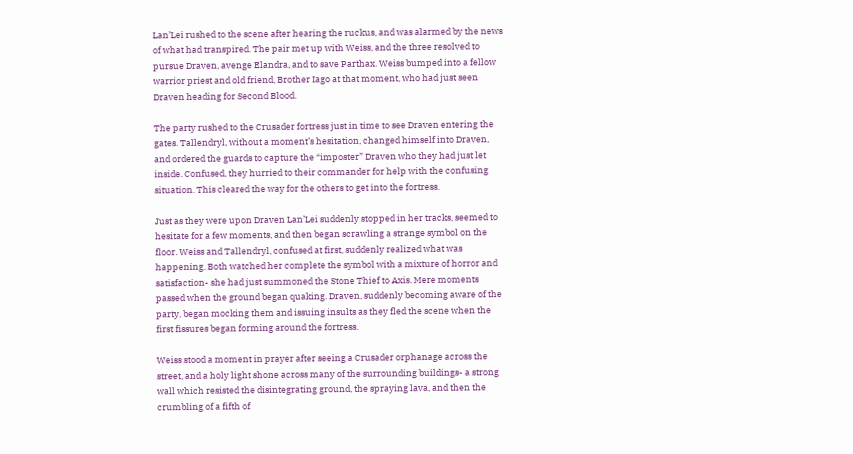Lan’Lei rushed to the scene after hearing the ruckus, and was alarmed by the news of what had transpired. The pair met up with Weiss, and the three resolved to pursue Draven, avenge Elandra, and to save Parthax. Weiss bumped into a fellow warrior priest and old friend, Brother Iago at that moment, who had just seen Draven heading for Second Blood.

The party rushed to the Crusader fortress just in time to see Draven entering the gates. Tallendryl, without a moment’s hesitation, changed himself into Draven, and ordered the guards to capture the “imposter” Draven who they had just let inside. Confused, they hurried to their commander for help with the confusing situation. This cleared the way for the others to get into the fortress.

Just as they were upon Draven Lan’Lei suddenly stopped in her tracks, seemed to hesitate for a few moments, and then began scrawling a strange symbol on the floor. Weiss and Tallendryl, confused at first, suddenly realized what was happening. Both watched her complete the symbol with a mixture of horror and satisfaction- she had just summoned the Stone Thief to Axis. Mere moments passed when the ground began quaking. Draven, suddenly becoming aware of the party, began mocking them and issuing insults as they fled the scene when the first fissures began forming around the fortress.

Weiss stood a moment in prayer after seeing a Crusader orphanage across the street, and a holy light shone across many of the surrounding buildings- a strong wall which resisted the disintegrating ground, the spraying lava, and then the crumbling of a fifth of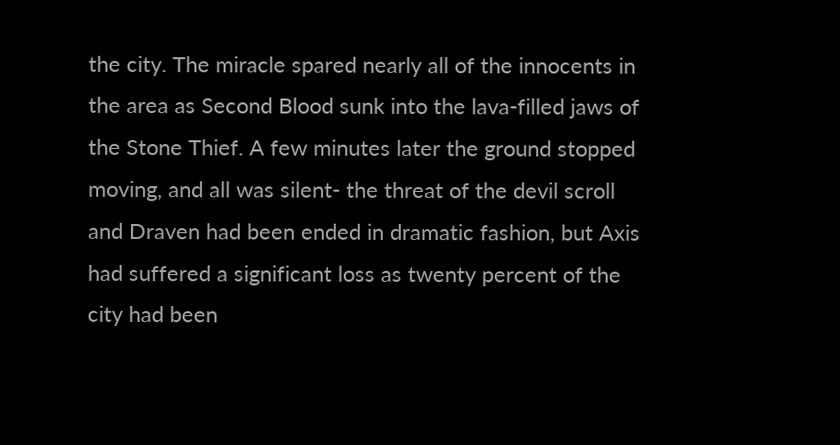the city. The miracle spared nearly all of the innocents in the area as Second Blood sunk into the lava-filled jaws of the Stone Thief. A few minutes later the ground stopped moving, and all was silent- the threat of the devil scroll and Draven had been ended in dramatic fashion, but Axis had suffered a significant loss as twenty percent of the city had been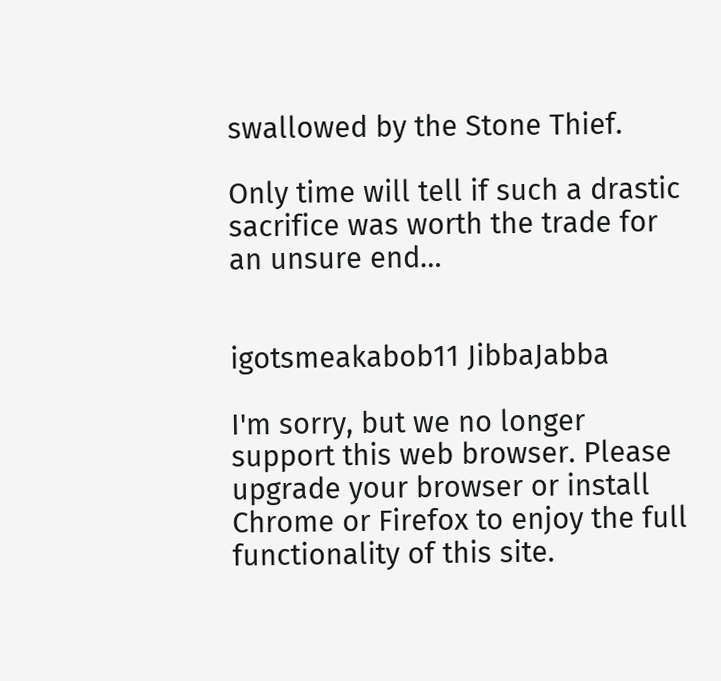swallowed by the Stone Thief.

Only time will tell if such a drastic sacrifice was worth the trade for an unsure end…


igotsmeakabob11 JibbaJabba

I'm sorry, but we no longer support this web browser. Please upgrade your browser or install Chrome or Firefox to enjoy the full functionality of this site.